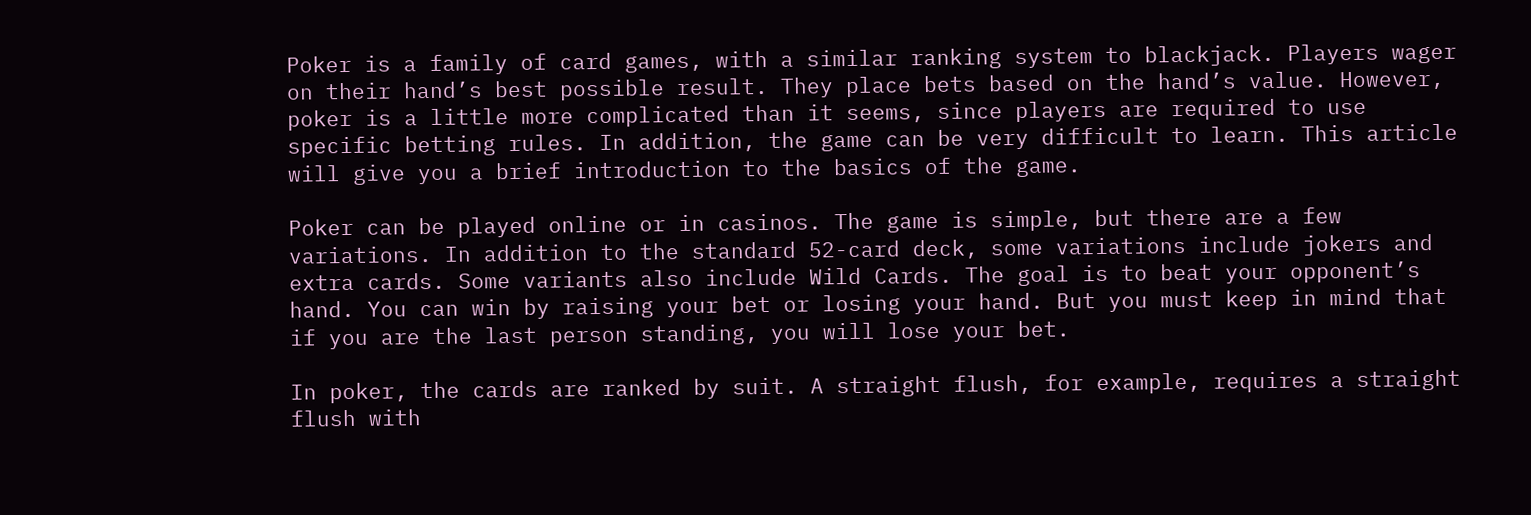Poker is a family of card games, with a similar ranking system to blackjack. Players wager on their hand’s best possible result. They place bets based on the hand’s value. However, poker is a little more complicated than it seems, since players are required to use specific betting rules. In addition, the game can be very difficult to learn. This article will give you a brief introduction to the basics of the game.

Poker can be played online or in casinos. The game is simple, but there are a few variations. In addition to the standard 52-card deck, some variations include jokers and extra cards. Some variants also include Wild Cards. The goal is to beat your opponent’s hand. You can win by raising your bet or losing your hand. But you must keep in mind that if you are the last person standing, you will lose your bet.

In poker, the cards are ranked by suit. A straight flush, for example, requires a straight flush with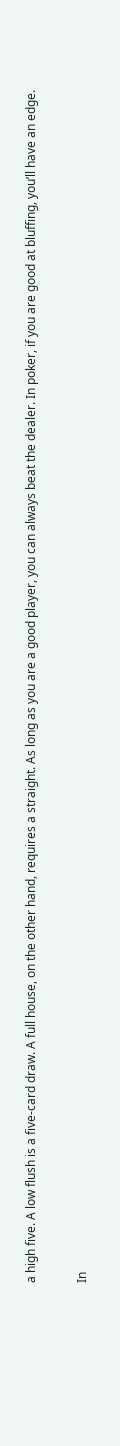a high five. A low flush is a five-card draw. A full house, on the other hand, requires a straight. As long as you are a good player, you can always beat the dealer. In poker, if you are good at bluffing, you’ll have an edge.

In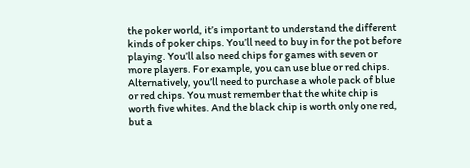the poker world, it’s important to understand the different kinds of poker chips. You’ll need to buy in for the pot before playing. You’ll also need chips for games with seven or more players. For example, you can use blue or red chips. Alternatively, you’ll need to purchase a whole pack of blue or red chips. You must remember that the white chip is worth five whites. And the black chip is worth only one red, but a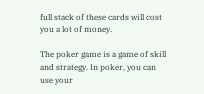full stack of these cards will cost you a lot of money.

The poker game is a game of skill and strategy. In poker, you can use your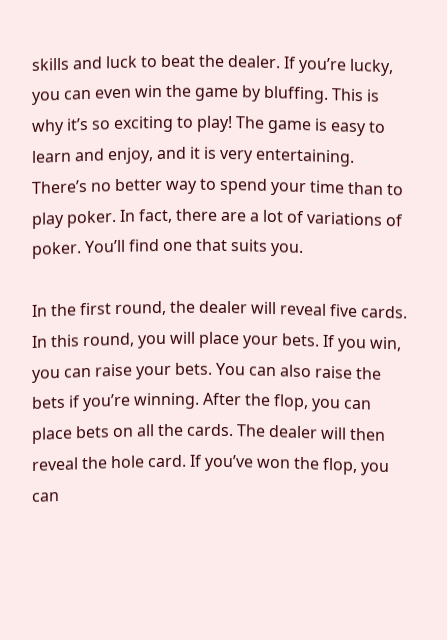skills and luck to beat the dealer. If you’re lucky, you can even win the game by bluffing. This is why it’s so exciting to play! The game is easy to learn and enjoy, and it is very entertaining. There’s no better way to spend your time than to play poker. In fact, there are a lot of variations of poker. You’ll find one that suits you.

In the first round, the dealer will reveal five cards. In this round, you will place your bets. If you win, you can raise your bets. You can also raise the bets if you’re winning. After the flop, you can place bets on all the cards. The dealer will then reveal the hole card. If you’ve won the flop, you can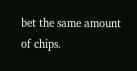bet the same amount of chips.